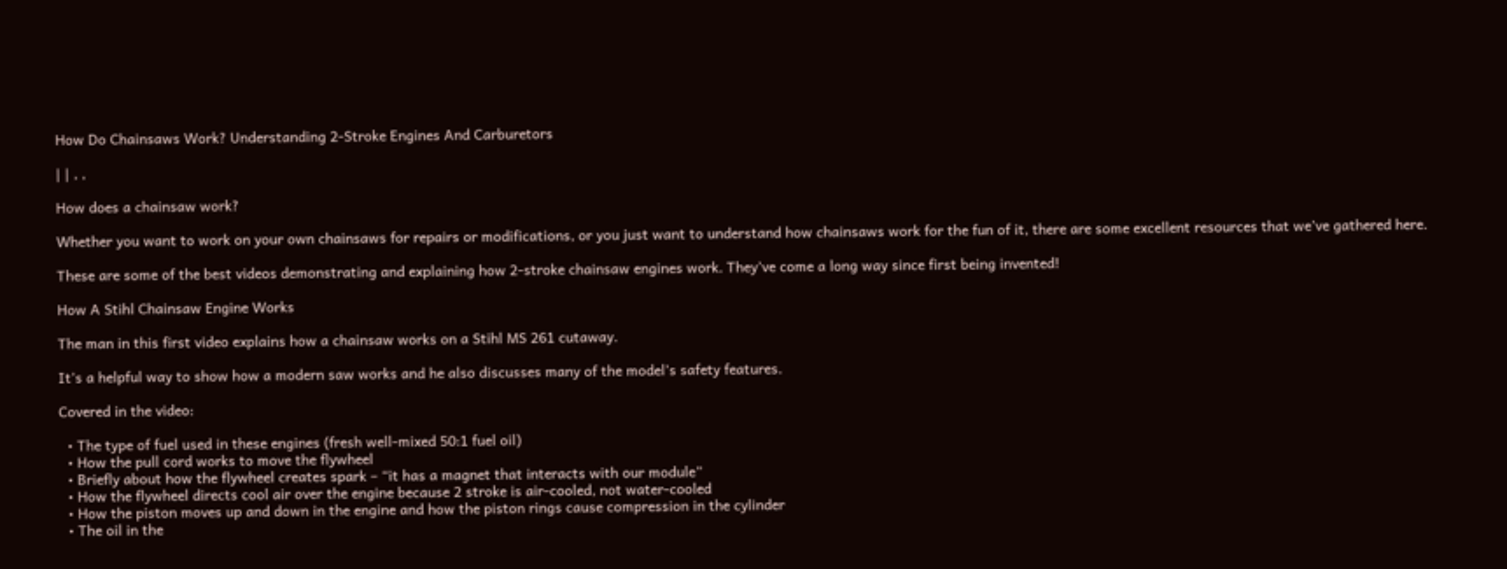How Do Chainsaws Work? Understanding 2-Stroke Engines And Carburetors

| | , ,

How does a chainsaw work?

Whether you want to work on your own chainsaws for repairs or modifications, or you just want to understand how chainsaws work for the fun of it, there are some excellent resources that we’ve gathered here.

These are some of the best videos demonstrating and explaining how 2-stroke chainsaw engines work. They’ve come a long way since first being invented!

How A Stihl Chainsaw Engine Works

The man in this first video explains how a chainsaw works on a Stihl MS 261 cutaway.

It’s a helpful way to show how a modern saw works and he also discusses many of the model’s safety features.

Covered in the video:

  • The type of fuel used in these engines (fresh well-mixed 50:1 fuel oil)
  • How the pull cord works to move the flywheel
  • Briefly about how the flywheel creates spark – “it has a magnet that interacts with our module”
  • How the flywheel directs cool air over the engine because 2 stroke is air-cooled, not water-cooled
  • How the piston moves up and down in the engine and how the piston rings cause compression in the cylinder
  • The oil in the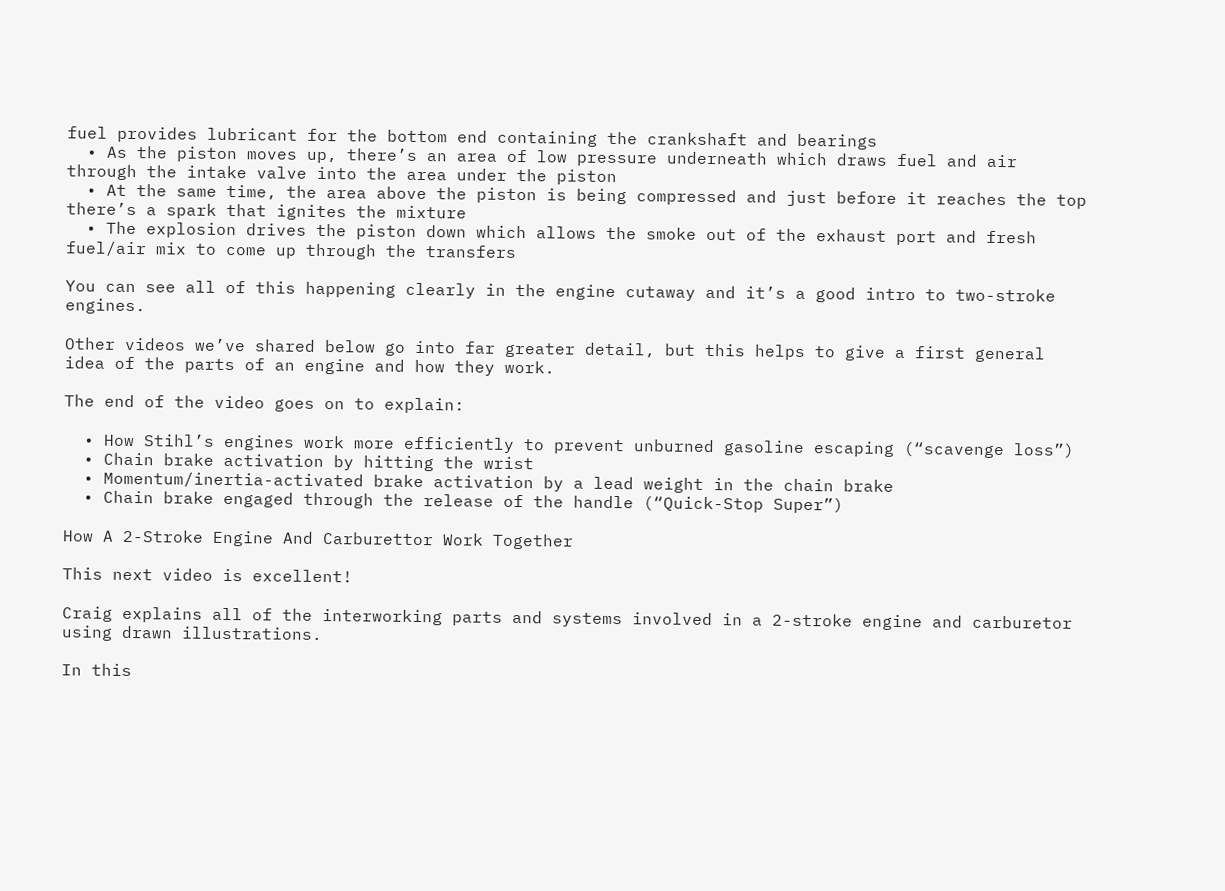fuel provides lubricant for the bottom end containing the crankshaft and bearings
  • As the piston moves up, there’s an area of low pressure underneath which draws fuel and air through the intake valve into the area under the piston
  • At the same time, the area above the piston is being compressed and just before it reaches the top there’s a spark that ignites the mixture
  • The explosion drives the piston down which allows the smoke out of the exhaust port and fresh fuel/air mix to come up through the transfers

You can see all of this happening clearly in the engine cutaway and it’s a good intro to two-stroke engines.

Other videos we’ve shared below go into far greater detail, but this helps to give a first general idea of the parts of an engine and how they work.

The end of the video goes on to explain:

  • How Stihl’s engines work more efficiently to prevent unburned gasoline escaping (“scavenge loss”)
  • Chain brake activation by hitting the wrist
  • Momentum/inertia-activated brake activation by a lead weight in the chain brake
  • Chain brake engaged through the release of the handle (“Quick-Stop Super”)

How A 2-Stroke Engine And Carburettor Work Together

This next video is excellent!

Craig explains all of the interworking parts and systems involved in a 2-stroke engine and carburetor using drawn illustrations.

In this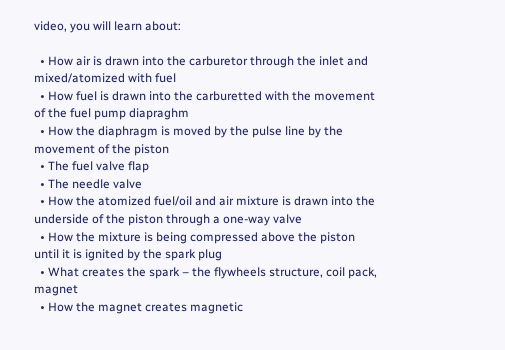video, you will learn about:

  • How air is drawn into the carburetor through the inlet and mixed/atomized with fuel
  • How fuel is drawn into the carburetted with the movement of the fuel pump diapraghm
  • How the diaphragm is moved by the pulse line by the movement of the piston
  • The fuel valve flap
  • The needle valve
  • How the atomized fuel/oil and air mixture is drawn into the underside of the piston through a one-way valve
  • How the mixture is being compressed above the piston until it is ignited by the spark plug
  • What creates the spark – the flywheels structure, coil pack, magnet
  • How the magnet creates magnetic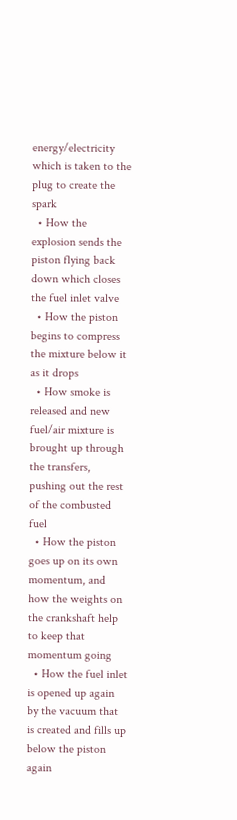energy/electricity which is taken to the plug to create the spark
  • How the explosion sends the piston flying back down which closes the fuel inlet valve
  • How the piston begins to compress the mixture below it as it drops
  • How smoke is released and new fuel/air mixture is brought up through the transfers, pushing out the rest of the combusted fuel
  • How the piston goes up on its own momentum, and how the weights on the crankshaft help to keep that momentum going
  • How the fuel inlet is opened up again by the vacuum that is created and fills up below the piston again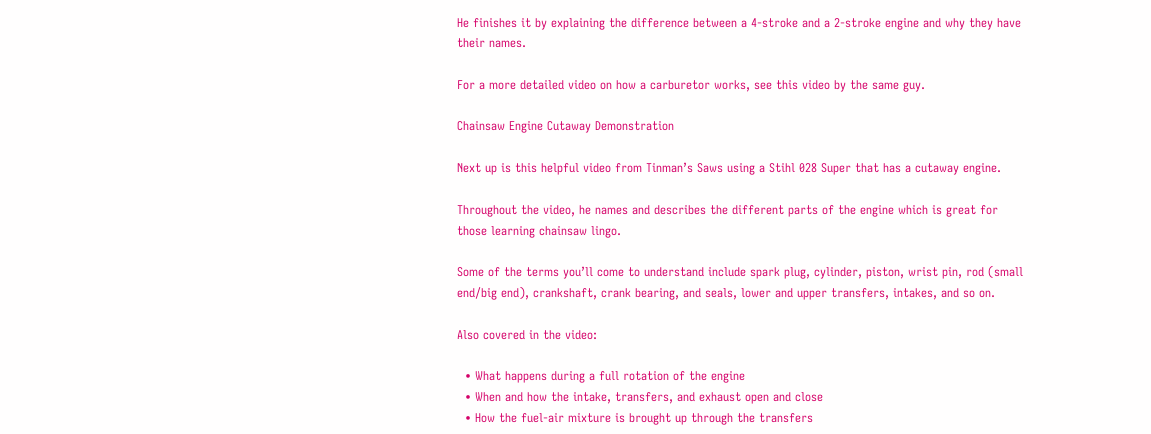He finishes it by explaining the difference between a 4-stroke and a 2-stroke engine and why they have their names.

For a more detailed video on how a carburetor works, see this video by the same guy.

Chainsaw Engine Cutaway Demonstration

Next up is this helpful video from Tinman’s Saws using a Stihl 028 Super that has a cutaway engine.

Throughout the video, he names and describes the different parts of the engine which is great for those learning chainsaw lingo.

Some of the terms you’ll come to understand include spark plug, cylinder, piston, wrist pin, rod (small end/big end), crankshaft, crank bearing, and seals, lower and upper transfers, intakes, and so on.

Also covered in the video:

  • What happens during a full rotation of the engine
  • When and how the intake, transfers, and exhaust open and close
  • How the fuel-air mixture is brought up through the transfers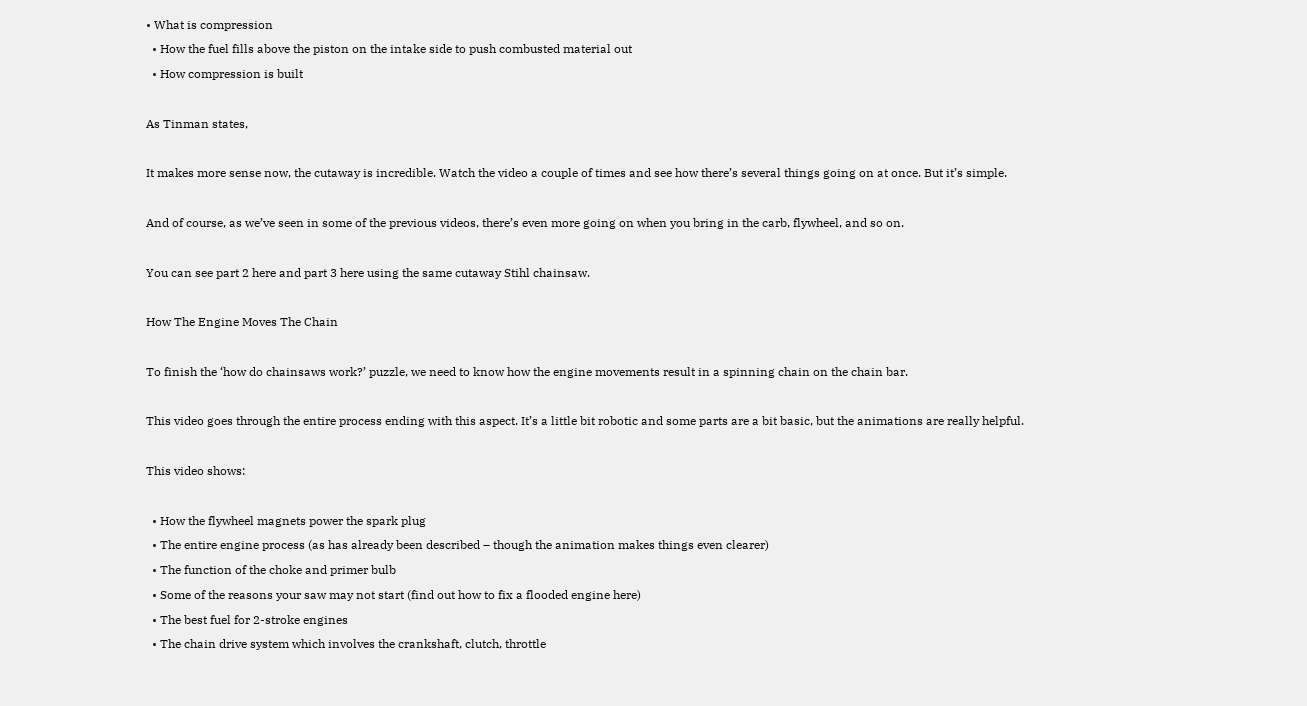• What is compression
  • How the fuel fills above the piston on the intake side to push combusted material out
  • How compression is built

As Tinman states,

It makes more sense now, the cutaway is incredible. Watch the video a couple of times and see how there’s several things going on at once. But it’s simple.

And of course, as we’ve seen in some of the previous videos, there’s even more going on when you bring in the carb, flywheel, and so on.

You can see part 2 here and part 3 here using the same cutaway Stihl chainsaw.

How The Engine Moves The Chain

To finish the ‘how do chainsaws work?’ puzzle, we need to know how the engine movements result in a spinning chain on the chain bar.

This video goes through the entire process ending with this aspect. It’s a little bit robotic and some parts are a bit basic, but the animations are really helpful.

This video shows:

  • How the flywheel magnets power the spark plug
  • The entire engine process (as has already been described – though the animation makes things even clearer)
  • The function of the choke and primer bulb
  • Some of the reasons your saw may not start (find out how to fix a flooded engine here)
  • The best fuel for 2-stroke engines
  • The chain drive system which involves the crankshaft, clutch, throttle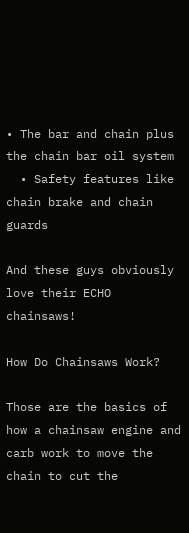• The bar and chain plus the chain bar oil system
  • Safety features like chain brake and chain guards

And these guys obviously love their ECHO chainsaws!

How Do Chainsaws Work?

Those are the basics of how a chainsaw engine and carb work to move the chain to cut the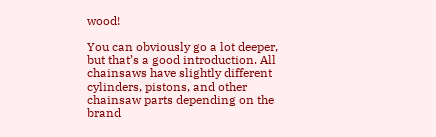wood!

You can obviously go a lot deeper, but that’s a good introduction. All chainsaws have slightly different cylinders, pistons, and other chainsaw parts depending on the brand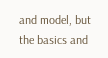and model, but the basics and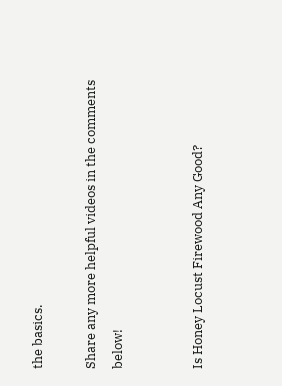the basics.

Share any more helpful videos in the comments below!


Is Honey Locust Firewood Any Good?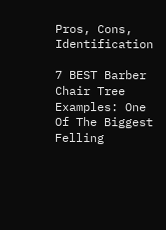Pros, Cons, Identification

7 BEST Barber Chair Tree Examples: One Of The Biggest Felling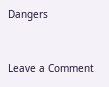Dangers


Leave a Comment